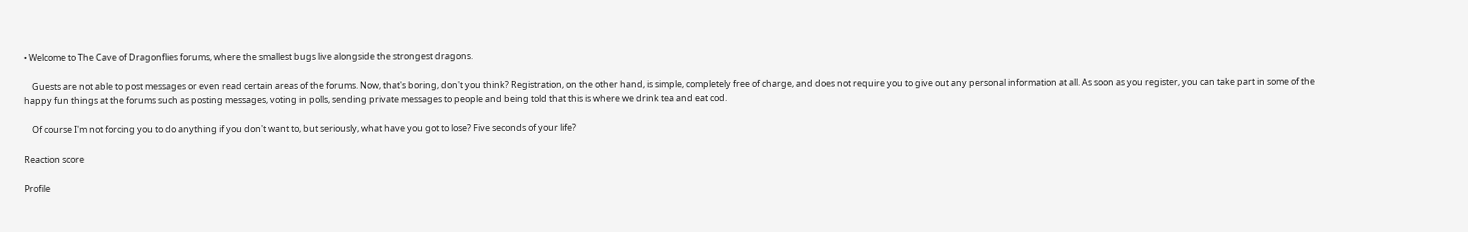• Welcome to The Cave of Dragonflies forums, where the smallest bugs live alongside the strongest dragons.

    Guests are not able to post messages or even read certain areas of the forums. Now, that's boring, don't you think? Registration, on the other hand, is simple, completely free of charge, and does not require you to give out any personal information at all. As soon as you register, you can take part in some of the happy fun things at the forums such as posting messages, voting in polls, sending private messages to people and being told that this is where we drink tea and eat cod.

    Of course I'm not forcing you to do anything if you don't want to, but seriously, what have you got to lose? Five seconds of your life?

Reaction score

Profile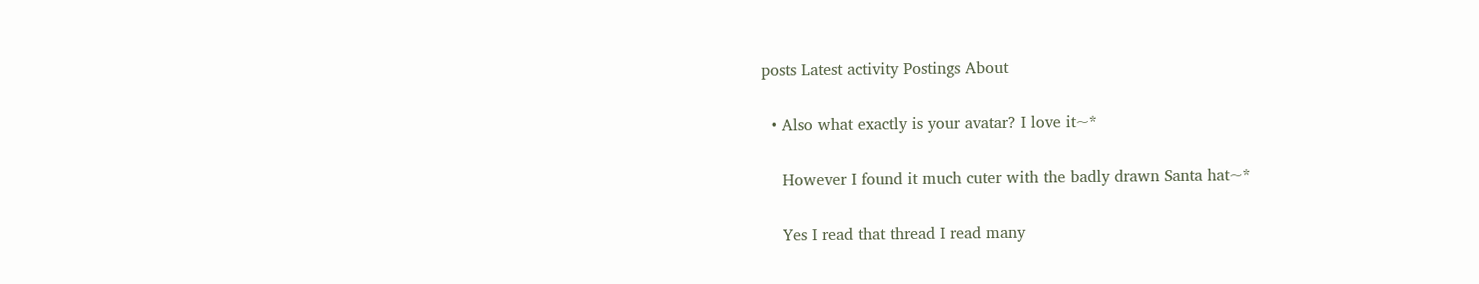posts Latest activity Postings About

  • Also what exactly is your avatar? I love it~*

    However I found it much cuter with the badly drawn Santa hat~*

    Yes I read that thread I read many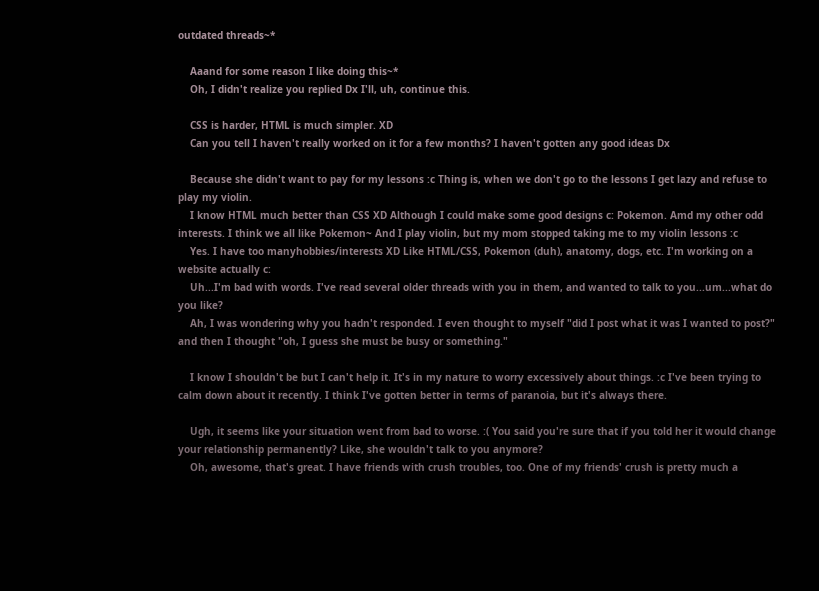outdated threads~*

    Aaand for some reason I like doing this~*
    Oh, I didn't realize you replied Dx I'll, uh, continue this.

    CSS is harder, HTML is much simpler. XD
    Can you tell I haven't really worked on it for a few months? I haven't gotten any good ideas Dx

    Because she didn't want to pay for my lessons :c Thing is, when we don't go to the lessons I get lazy and refuse to play my violin.
    I know HTML much better than CSS XD Although I could make some good designs c: Pokemon. Amd my other odd interests. I think we all like Pokemon~ And I play violin, but my mom stopped taking me to my violin lessons :c
    Yes. I have too manyhobbies/interests XD Like HTML/CSS, Pokemon (duh), anatomy, dogs, etc. I'm working on a website actually c:
    Uh...I'm bad with words. I've read several older threads with you in them, and wanted to talk to you...um...what do you like?
    Ah, I was wondering why you hadn't responded. I even thought to myself "did I post what it was I wanted to post?" and then I thought "oh, I guess she must be busy or something."

    I know I shouldn't be but I can't help it. It's in my nature to worry excessively about things. :c I've been trying to calm down about it recently. I think I've gotten better in terms of paranoia, but it's always there.

    Ugh, it seems like your situation went from bad to worse. :( You said you're sure that if you told her it would change your relationship permanently? Like, she wouldn't talk to you anymore?
    Oh, awesome, that's great. I have friends with crush troubles, too. One of my friends' crush is pretty much a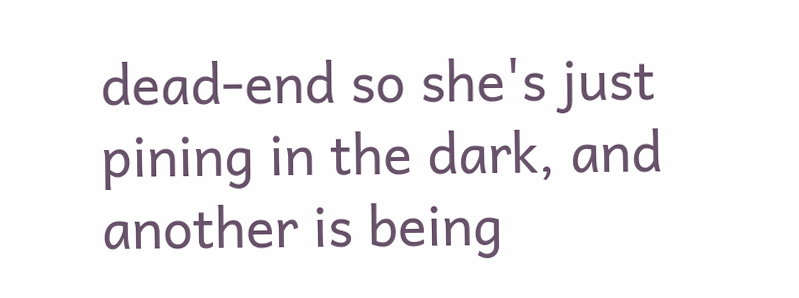dead-end so she's just pining in the dark, and another is being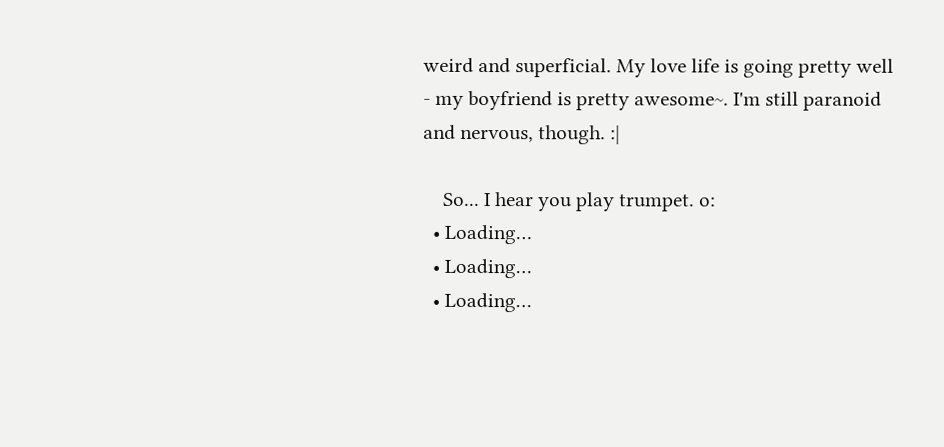weird and superficial. My love life is going pretty well - my boyfriend is pretty awesome~. I'm still paranoid and nervous, though. :|

    So... I hear you play trumpet. o:
  • Loading…
  • Loading…
  • Loading…